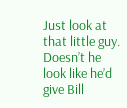Just look at that little guy. Doesn’t he look like he’d give Bill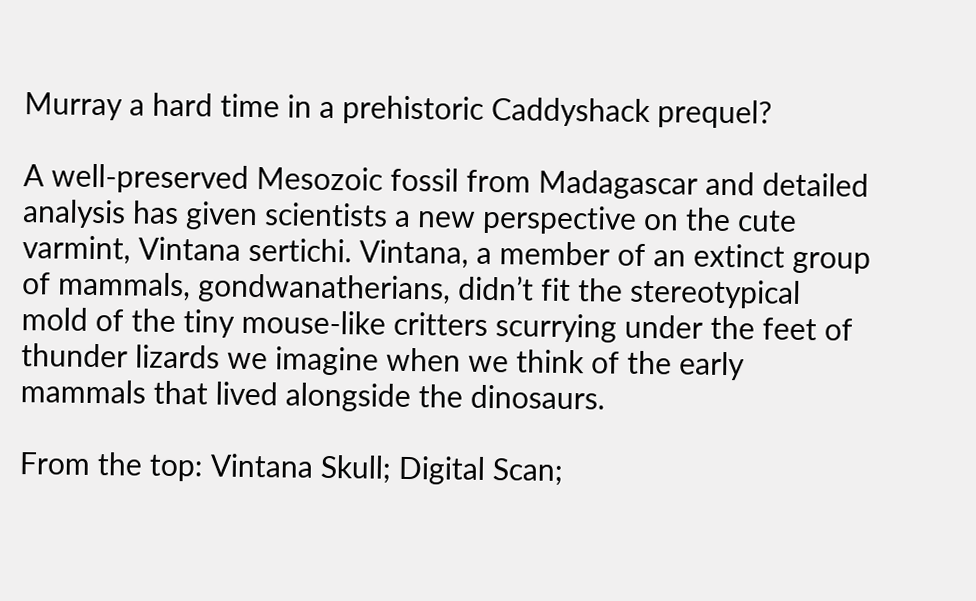Murray a hard time in a prehistoric Caddyshack prequel?

A well-preserved Mesozoic fossil from Madagascar and detailed analysis has given scientists a new perspective on the cute varmint, Vintana sertichi. Vintana, a member of an extinct group of mammals, gondwanatherians, didn’t fit the stereotypical mold of the tiny mouse-like critters scurrying under the feet of thunder lizards we imagine when we think of the early mammals that lived alongside the dinosaurs.

From the top: Vintana Skull; Digital Scan;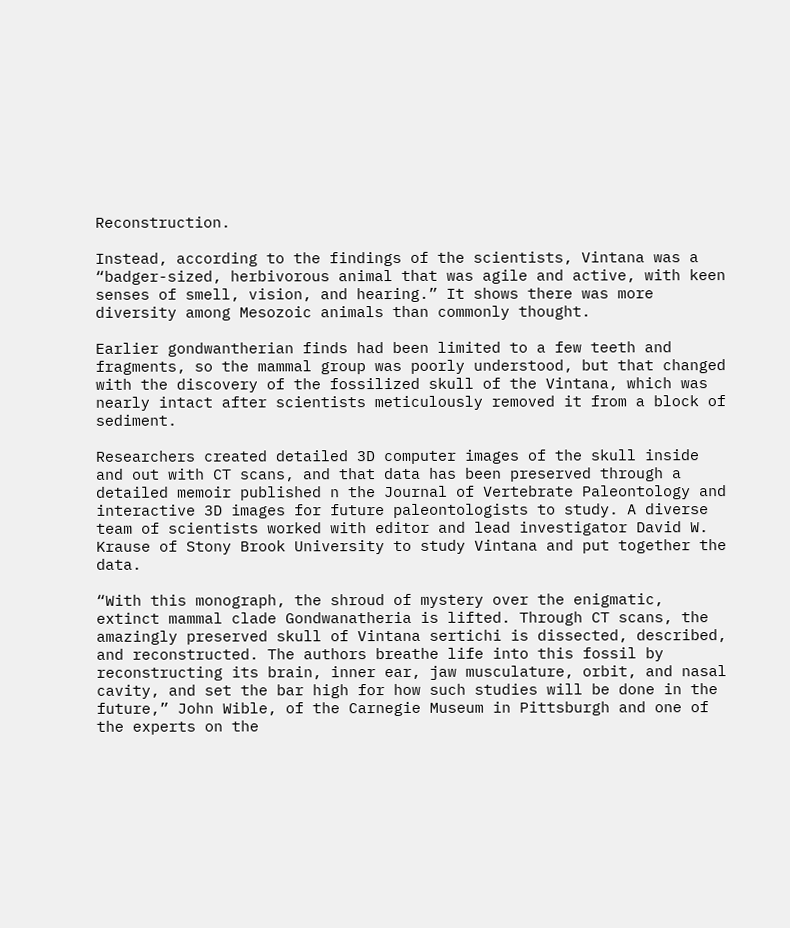Reconstruction.

Instead, according to the findings of the scientists, Vintana was a “badger-sized, herbivorous animal that was agile and active, with keen senses of smell, vision, and hearing.” It shows there was more diversity among Mesozoic animals than commonly thought.

Earlier gondwantherian finds had been limited to a few teeth and fragments, so the mammal group was poorly understood, but that changed with the discovery of the fossilized skull of the Vintana, which was nearly intact after scientists meticulously removed it from a block of sediment.

Researchers created detailed 3D computer images of the skull inside and out with CT scans, and that data has been preserved through a detailed memoir published n the Journal of Vertebrate Paleontology and  interactive 3D images for future paleontologists to study. A diverse team of scientists worked with editor and lead investigator David W. Krause of Stony Brook University to study Vintana and put together the data.

“With this monograph, the shroud of mystery over the enigmatic, extinct mammal clade Gondwanatheria is lifted. Through CT scans, the amazingly preserved skull of Vintana sertichi is dissected, described, and reconstructed. The authors breathe life into this fossil by reconstructing its brain, inner ear, jaw musculature, orbit, and nasal cavity, and set the bar high for how such studies will be done in the future,” John Wible, of the Carnegie Museum in Pittsburgh and one of the experts on the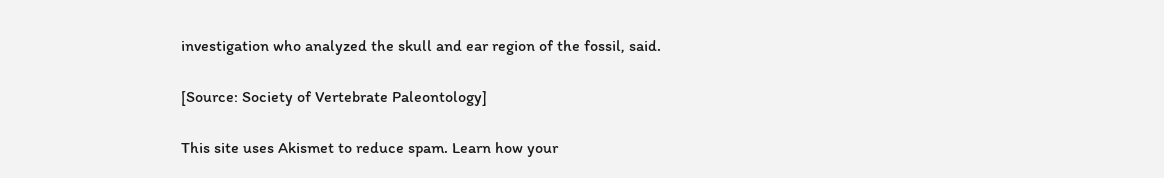investigation who analyzed the skull and ear region of the fossil, said.

[Source: Society of Vertebrate Paleontology]

This site uses Akismet to reduce spam. Learn how your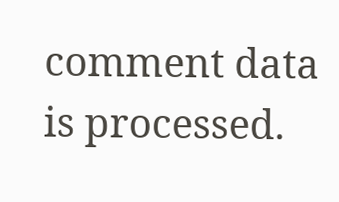comment data is processed.